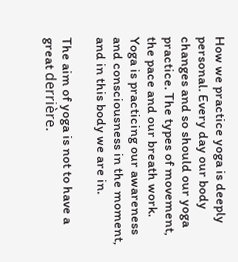How we practice yoga is deeply personal. Every day our body changes and so should our yoga practice. The types of movement, the pace and our breath work. Yoga is practicing our awareness and consciousness in the moment, and in this body we are in.

The aim of yoga is not to have a great derrière.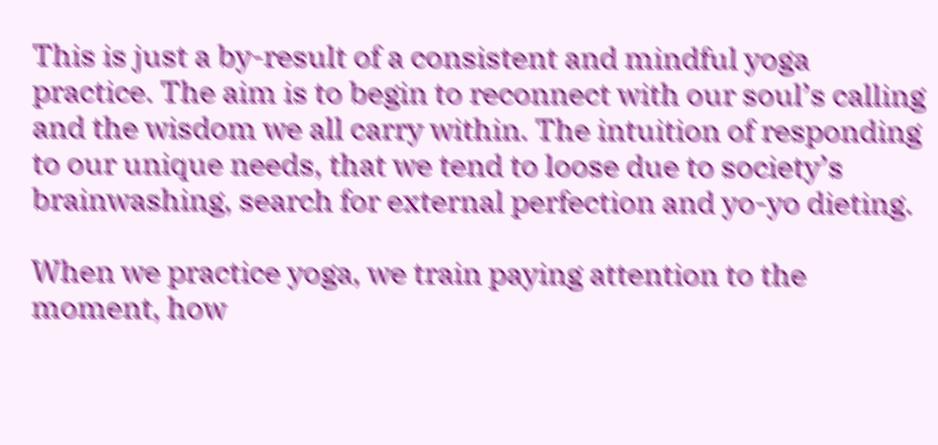This is just a by-result of a consistent and mindful yoga practice. The aim is to begin to reconnect with our soul’s calling and the wisdom we all carry within. The intuition of responding to our unique needs, that we tend to loose due to society’s brainwashing, search for external perfection and yo-yo dieting.

When we practice yoga, we train paying attention to the moment, how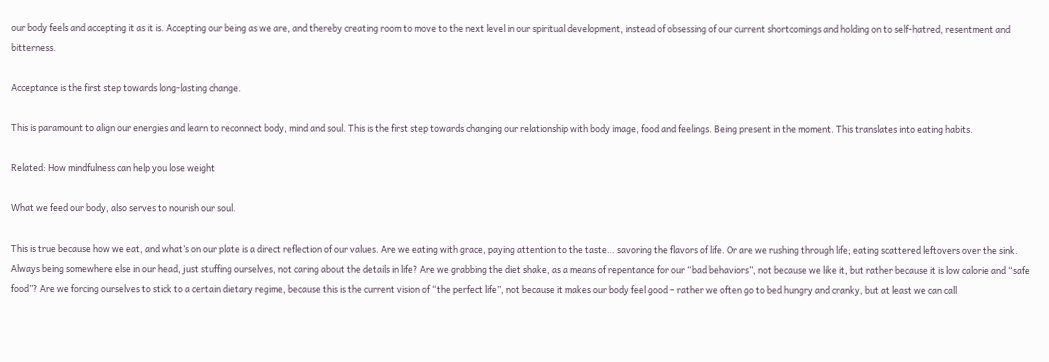our body feels and accepting it as it is. Accepting our being as we are, and thereby creating room to move to the next level in our spiritual development, instead of obsessing of our current shortcomings and holding on to self-hatred, resentment and bitterness.

Acceptance is the first step towards long-lasting change.

This is paramount to align our energies and learn to reconnect body, mind and soul. This is the first step towards changing our relationship with body image, food and feelings. Being present in the moment. This translates into eating habits.

Related: How mindfulness can help you lose weight

What we feed our body, also serves to nourish our soul.

This is true because how we eat, and what’s on our plate is a direct reflection of our values. Are we eating with grace, paying attention to the taste… savoring the flavors of life. Or are we rushing through life; eating scattered leftovers over the sink. Always being somewhere else in our head, just stuffing ourselves, not caring about the details in life? Are we grabbing the diet shake, as a means of repentance for our “bad behaviors”, not because we like it, but rather because it is low calorie and “safe food”? Are we forcing ourselves to stick to a certain dietary regime, because this is the current vision of “the perfect life”, not because it makes our body feel good – rather we often go to bed hungry and cranky, but at least we can call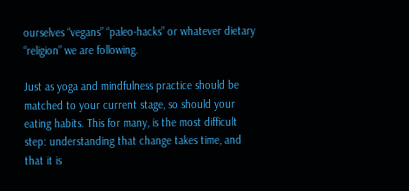ourselves “vegans” “paleo-hacks” or whatever dietary “religion” we are following.

Just as yoga and mindfulness practice should be matched to your current stage, so should your eating habits. This for many, is the most difficult step: understanding that change takes time, and that it is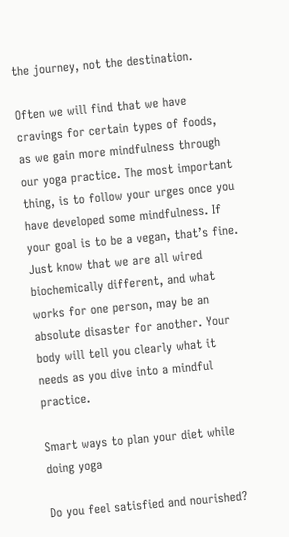the journey, not the destination.

Often we will find that we have cravings for certain types of foods, as we gain more mindfulness through our yoga practice. The most important thing, is to follow your urges once you have developed some mindfulness. If your goal is to be a vegan, that’s fine. Just know that we are all wired biochemically different, and what works for one person, may be an absolute disaster for another. Your body will tell you clearly what it needs as you dive into a mindful practice.

Smart ways to plan your diet while doing yoga

Do you feel satisfied and nourished?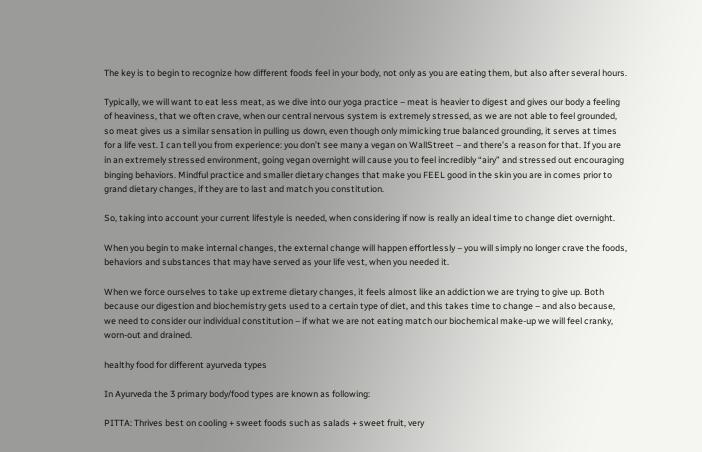The key is to begin to recognize how different foods feel in your body, not only as you are eating them, but also after several hours.

Typically, we will want to eat less meat, as we dive into our yoga practice – meat is heavier to digest and gives our body a feeling of heaviness, that we often crave, when our central nervous system is extremely stressed, as we are not able to feel grounded, so meat gives us a similar sensation in pulling us down, even though only mimicking true balanced grounding, it serves at times for a life vest. I can tell you from experience: you don’t see many a vegan on WallStreet – and there’s a reason for that. If you are in an extremely stressed environment, going vegan overnight will cause you to feel incredibly “airy” and stressed out encouraging binging behaviors. Mindful practice and smaller dietary changes that make you FEEL good in the skin you are in comes prior to grand dietary changes, if they are to last and match you constitution.

So, taking into account your current lifestyle is needed, when considering if now is really an ideal time to change diet overnight.

When you begin to make internal changes, the external change will happen effortlessly – you will simply no longer crave the foods, behaviors and substances that may have served as your life vest, when you needed it.

When we force ourselves to take up extreme dietary changes, it feels almost like an addiction we are trying to give up. Both because our digestion and biochemistry gets used to a certain type of diet, and this takes time to change – and also because, we need to consider our individual constitution – if what we are not eating match our biochemical make-up we will feel cranky, worn-out and drained.

healthy food for different ayurveda types

In Ayurveda the 3 primary body/food types are known as following:

PITTA: Thrives best on cooling + sweet foods such as salads + sweet fruit, very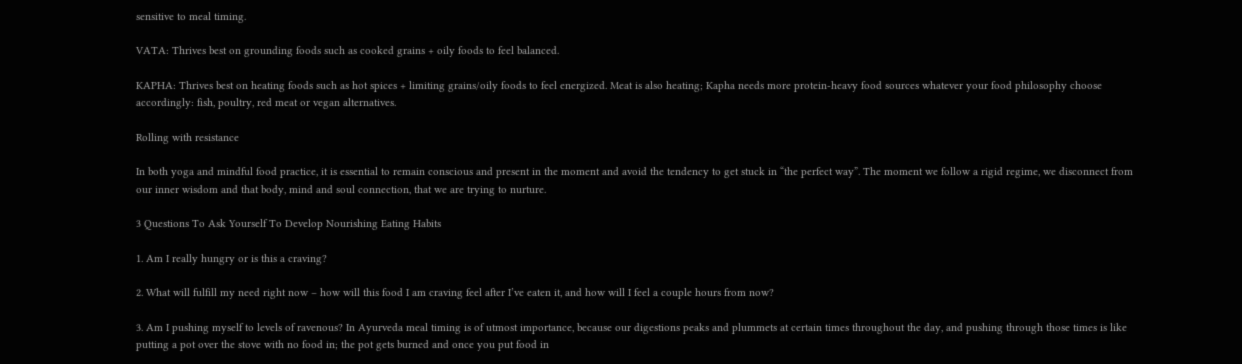sensitive to meal timing.

VATA: Thrives best on grounding foods such as cooked grains + oily foods to feel balanced.

KAPHA: Thrives best on heating foods such as hot spices + limiting grains/oily foods to feel energized. Meat is also heating; Kapha needs more protein-heavy food sources whatever your food philosophy choose accordingly: fish, poultry, red meat or vegan alternatives.

Rolling with resistance

In both yoga and mindful food practice, it is essential to remain conscious and present in the moment and avoid the tendency to get stuck in “the perfect way”. The moment we follow a rigid regime, we disconnect from our inner wisdom and that body, mind and soul connection, that we are trying to nurture.

3 Questions To Ask Yourself To Develop Nourishing Eating Habits

1. Am I really hungry or is this a craving?

2. What will fulfill my need right now – how will this food I am craving feel after I’ve eaten it, and how will I feel a couple hours from now?

3. Am I pushing myself to levels of ravenous? In Ayurveda meal timing is of utmost importance, because our digestions peaks and plummets at certain times throughout the day, and pushing through those times is like putting a pot over the stove with no food in; the pot gets burned and once you put food in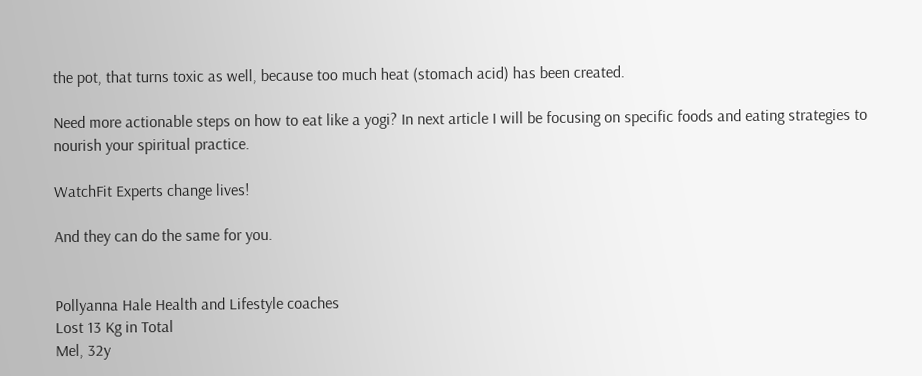the pot, that turns toxic as well, because too much heat (stomach acid) has been created.

Need more actionable steps on how to eat like a yogi? In next article I will be focusing on specific foods and eating strategies to nourish your spiritual practice.

WatchFit Experts change lives!

And they can do the same for you.


Pollyanna Hale Health and Lifestyle coaches
Lost 13 Kg in Total
Mel, 32y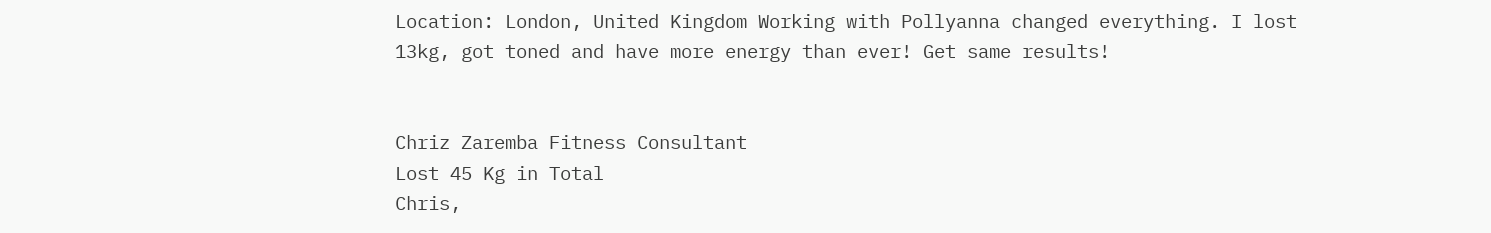Location: London, United Kingdom Working with Pollyanna changed everything. I lost 13kg, got toned and have more energy than ever! Get same results!


Chriz Zaremba Fitness Consultant
Lost 45 Kg in Total
Chris,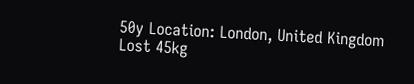50y Location: London, United Kingdom Lost 45kg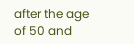after the age of 50 and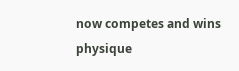now competes and wins physique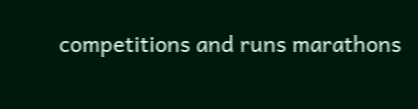competitions and runs marathons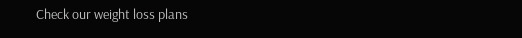Check our weight loss plans